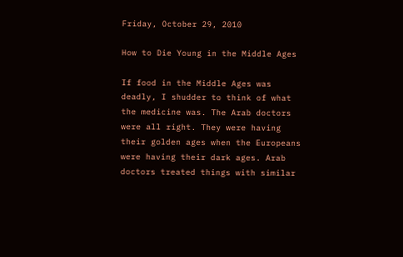Friday, October 29, 2010

How to Die Young in the Middle Ages

If food in the Middle Ages was deadly, I shudder to think of what the medicine was. The Arab doctors were all right. They were having their golden ages when the Europeans were having their dark ages. Arab doctors treated things with similar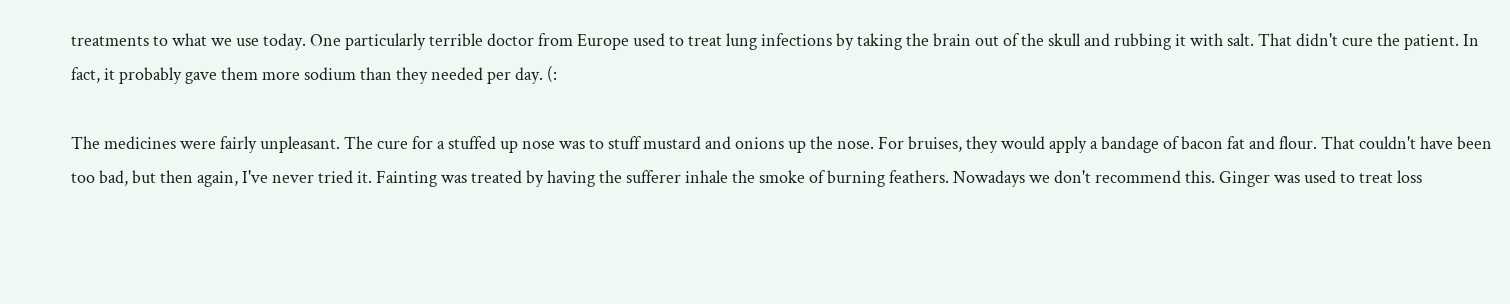treatments to what we use today. One particularly terrible doctor from Europe used to treat lung infections by taking the brain out of the skull and rubbing it with salt. That didn't cure the patient. In fact, it probably gave them more sodium than they needed per day. (:

The medicines were fairly unpleasant. The cure for a stuffed up nose was to stuff mustard and onions up the nose. For bruises, they would apply a bandage of bacon fat and flour. That couldn't have been too bad, but then again, I've never tried it. Fainting was treated by having the sufferer inhale the smoke of burning feathers. Nowadays we don't recommend this. Ginger was used to treat loss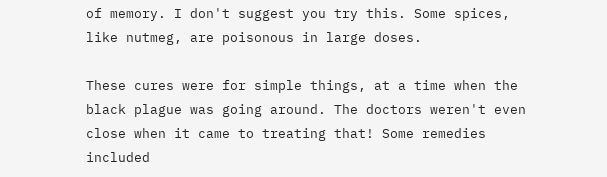of memory. I don't suggest you try this. Some spices, like nutmeg, are poisonous in large doses.

These cures were for simple things, at a time when the black plague was going around. The doctors weren't even close when it came to treating that! Some remedies included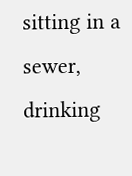sitting in a sewer, drinking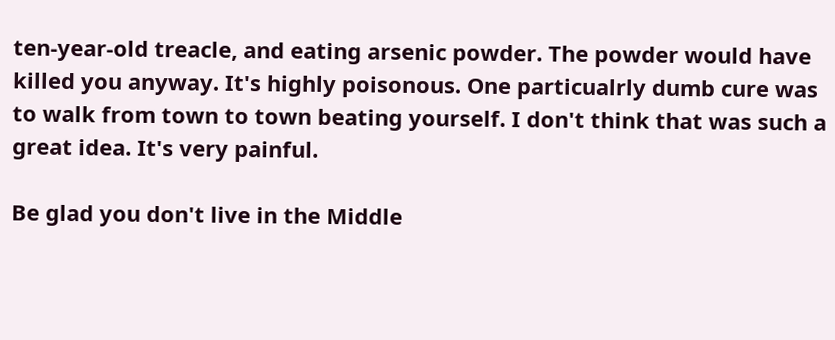ten-year-old treacle, and eating arsenic powder. The powder would have killed you anyway. It's highly poisonous. One particualrly dumb cure was to walk from town to town beating yourself. I don't think that was such a great idea. It's very painful.

Be glad you don't live in the Middle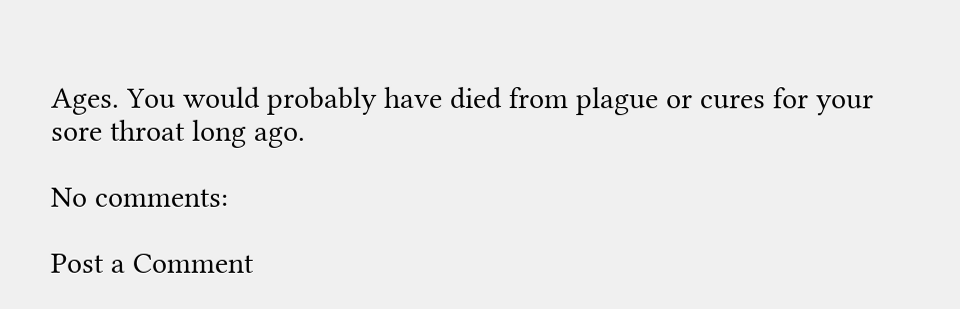Ages. You would probably have died from plague or cures for your sore throat long ago.

No comments:

Post a Comment